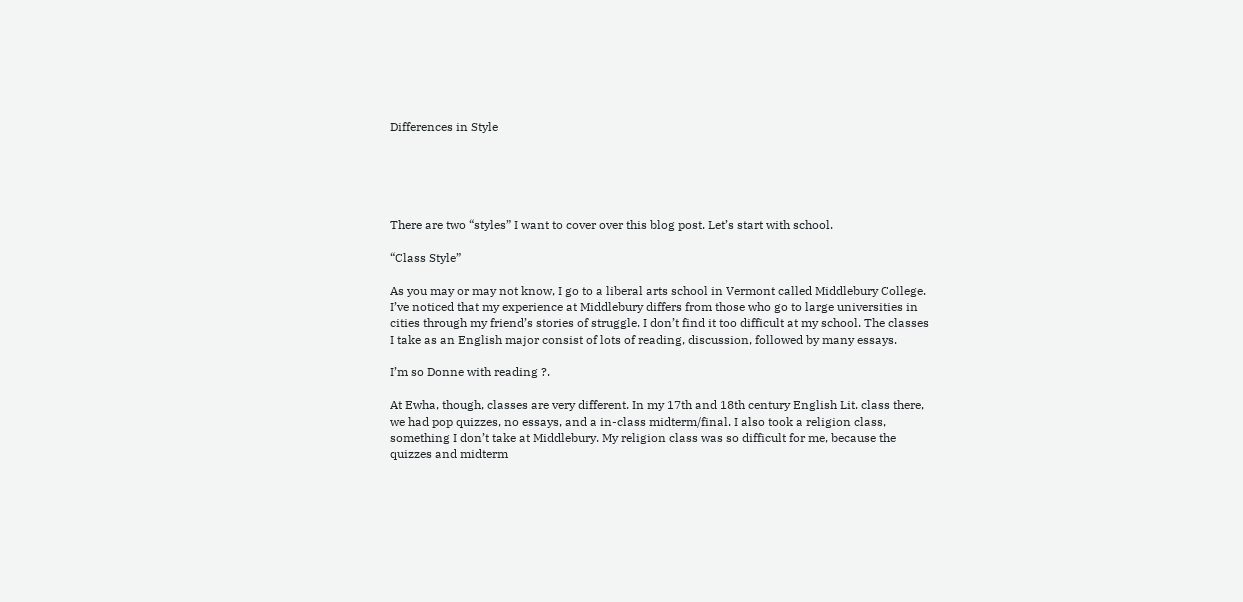Differences in Style





There are two “styles” I want to cover over this blog post. Let’s start with school.

“Class Style”

As you may or may not know, I go to a liberal arts school in Vermont called Middlebury College. I’ve noticed that my experience at Middlebury differs from those who go to large universities in cities through my friend’s stories of struggle. I don’t find it too difficult at my school. The classes I take as an English major consist of lots of reading, discussion, followed by many essays.

I’m so Donne with reading ?.

At Ewha, though, classes are very different. In my 17th and 18th century English Lit. class there, we had pop quizzes, no essays, and a in-class midterm/final. I also took a religion class, something I don’t take at Middlebury. My religion class was so difficult for me, because the quizzes and midterm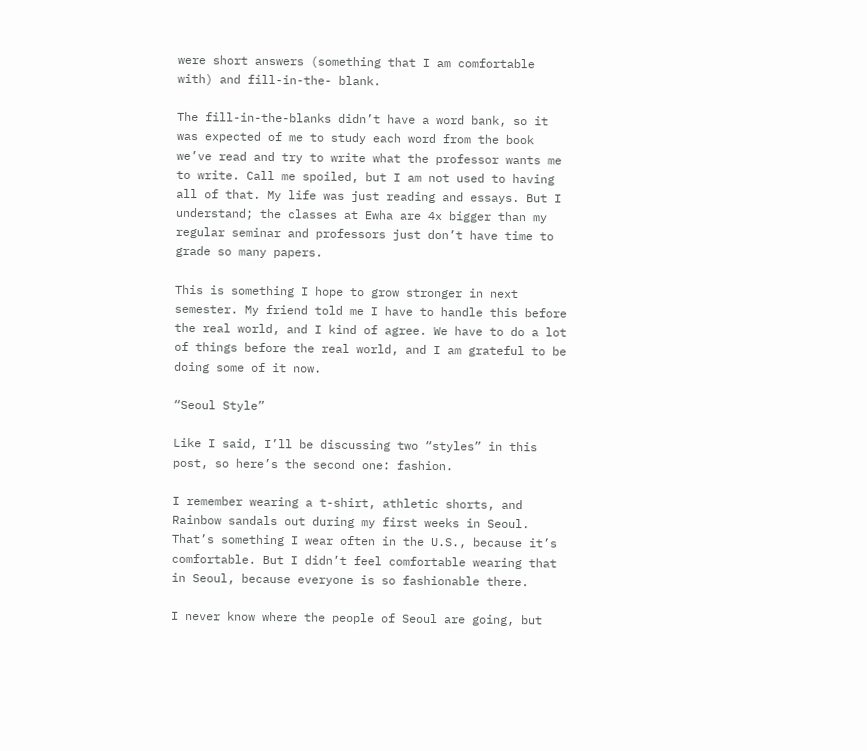were short answers (something that I am comfortable with) and fill-in-the- blank.

The fill-in-the-blanks didn’t have a word bank, so it was expected of me to study each word from the book we’ve read and try to write what the professor wants me to write. Call me spoiled, but I am not used to having all of that. My life was just reading and essays. But I understand; the classes at Ewha are 4x bigger than my regular seminar and professors just don’t have time to grade so many papers.

This is something I hope to grow stronger in next semester. My friend told me I have to handle this before the real world, and I kind of agree. We have to do a lot of things before the real world, and I am grateful to be doing some of it now.

“Seoul Style”

Like I said, I’ll be discussing two “styles” in this post, so here’s the second one: fashion.

I remember wearing a t-shirt, athletic shorts, and Rainbow sandals out during my first weeks in Seoul. That’s something I wear often in the U.S., because it’s comfortable. But I didn’t feel comfortable wearing that in Seoul, because everyone is so fashionable there.

I never know where the people of Seoul are going, but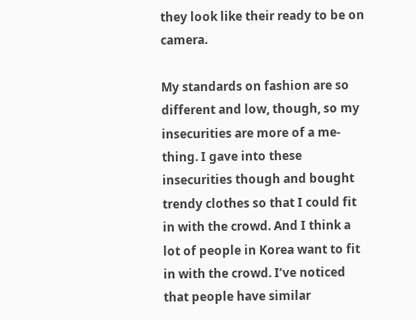they look like their ready to be on camera.

My standards on fashion are so different and low, though, so my insecurities are more of a me-thing. I gave into these insecurities though and bought trendy clothes so that I could fit in with the crowd. And I think a lot of people in Korea want to fit in with the crowd. I’ve noticed that people have similar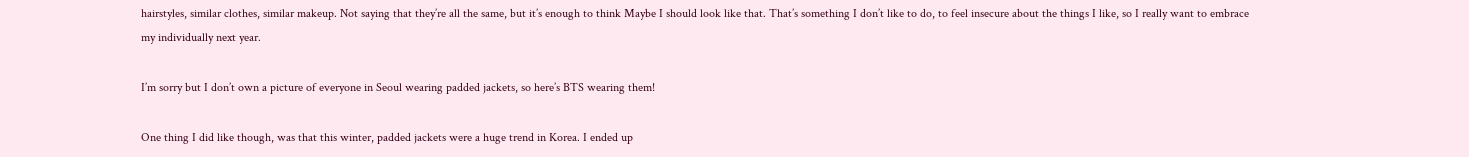hairstyles, similar clothes, similar makeup. Not saying that they’re all the same, but it’s enough to think Maybe I should look like that. That’s something I don’t like to do, to feel insecure about the things I like, so I really want to embrace my individually next year.

I’m sorry but I don’t own a picture of everyone in Seoul wearing padded jackets, so here’s BTS wearing them!

One thing I did like though, was that this winter, padded jackets were a huge trend in Korea. I ended up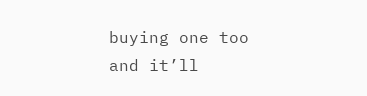buying one too and it’ll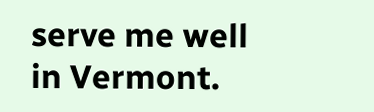serve me well in Vermont.